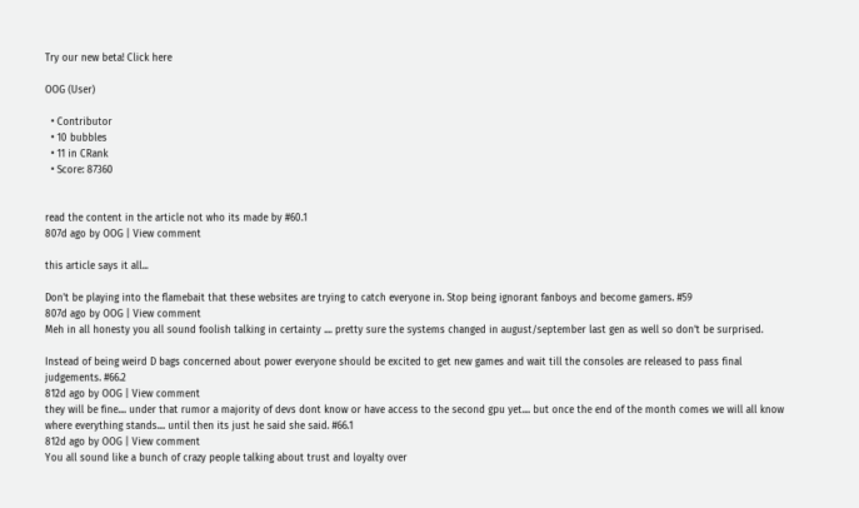Try our new beta! Click here

OOG (User)

  • Contributor
  • 10 bubbles
  • 11 in CRank
  • Score: 87360


read the content in the article not who its made by #60.1
807d ago by OOG | View comment

this article says it all...

Don't be playing into the flamebait that these websites are trying to catch everyone in. Stop being ignorant fanboys and become gamers. #59
807d ago by OOG | View comment
Meh in all honesty you all sound foolish talking in certainty .... pretty sure the systems changed in august/september last gen as well so don't be surprised.

Instead of being weird D bags concerned about power everyone should be excited to get new games and wait till the consoles are released to pass final judgements. #66.2
812d ago by OOG | View comment
they will be fine.... under that rumor a majority of devs dont know or have access to the second gpu yet.... but once the end of the month comes we will all know where everything stands.... until then its just he said she said. #66.1
812d ago by OOG | View comment
You all sound like a bunch of crazy people talking about trust and loyalty over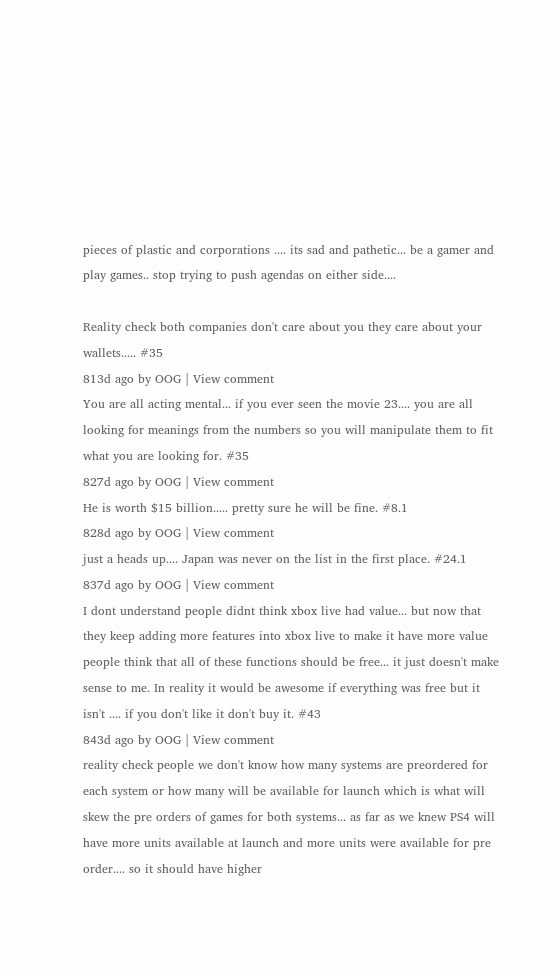pieces of plastic and corporations .... its sad and pathetic... be a gamer and play games.. stop trying to push agendas on either side....

Reality check both companies don't care about you they care about your wallets..... #35
813d ago by OOG | View comment
You are all acting mental... if you ever seen the movie 23.... you are all looking for meanings from the numbers so you will manipulate them to fit what you are looking for. #35
827d ago by OOG | View comment
He is worth $15 billion..... pretty sure he will be fine. #8.1
828d ago by OOG | View comment
just a heads up.... Japan was never on the list in the first place. #24.1
837d ago by OOG | View comment
I dont understand people didnt think xbox live had value... but now that they keep adding more features into xbox live to make it have more value people think that all of these functions should be free... it just doesn't make sense to me. In reality it would be awesome if everything was free but it isn't .... if you don't like it don't buy it. #43
843d ago by OOG | View comment
reality check people we don't know how many systems are preordered for each system or how many will be available for launch which is what will skew the pre orders of games for both systems... as far as we knew PS4 will have more units available at launch and more units were available for pre order.... so it should have higher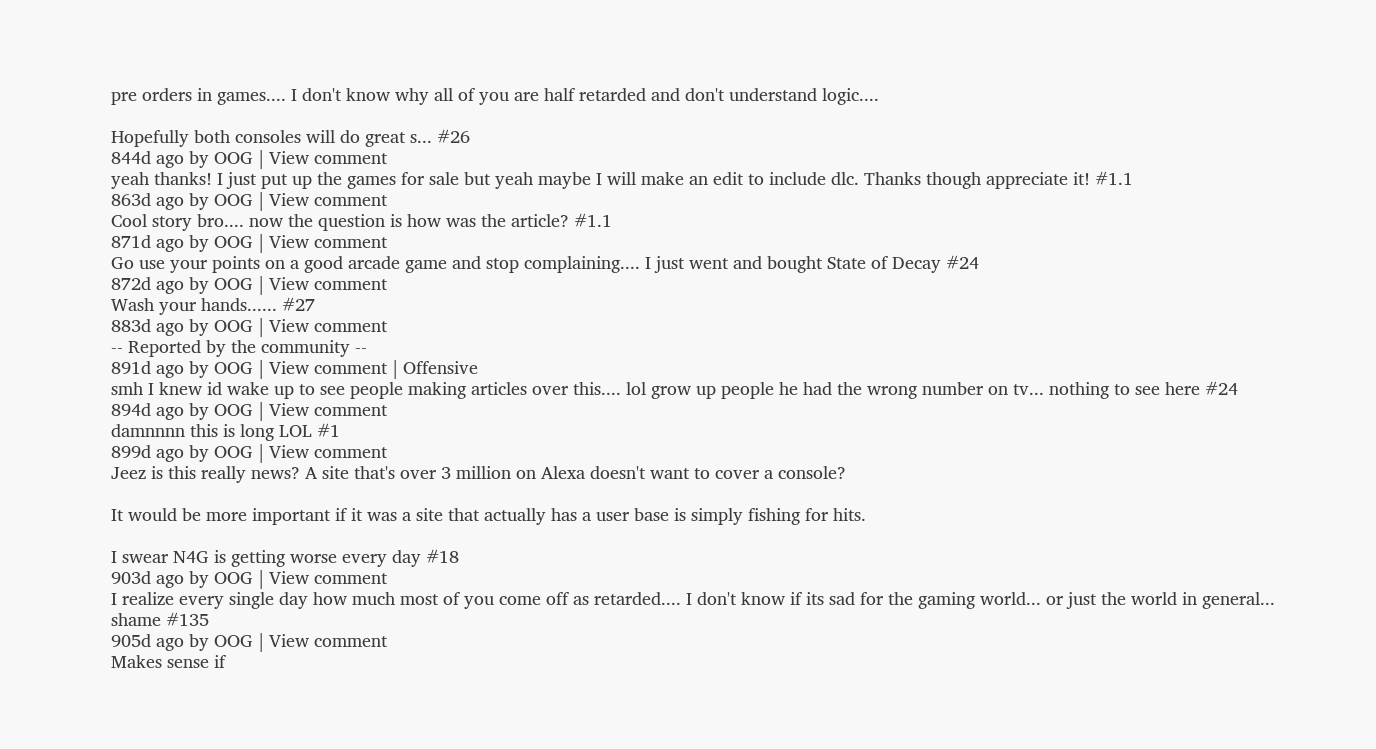pre orders in games.... I don't know why all of you are half retarded and don't understand logic....

Hopefully both consoles will do great s... #26
844d ago by OOG | View comment
yeah thanks! I just put up the games for sale but yeah maybe I will make an edit to include dlc. Thanks though appreciate it! #1.1
863d ago by OOG | View comment
Cool story bro.... now the question is how was the article? #1.1
871d ago by OOG | View comment
Go use your points on a good arcade game and stop complaining.... I just went and bought State of Decay #24
872d ago by OOG | View comment
Wash your hands...... #27
883d ago by OOG | View comment
-- Reported by the community --
891d ago by OOG | View comment | Offensive
smh I knew id wake up to see people making articles over this.... lol grow up people he had the wrong number on tv... nothing to see here #24
894d ago by OOG | View comment
damnnnn this is long LOL #1
899d ago by OOG | View comment
Jeez is this really news? A site that's over 3 million on Alexa doesn't want to cover a console?

It would be more important if it was a site that actually has a user base is simply fishing for hits.

I swear N4G is getting worse every day #18
903d ago by OOG | View comment
I realize every single day how much most of you come off as retarded.... I don't know if its sad for the gaming world... or just the world in general... shame #135
905d ago by OOG | View comment
Makes sense if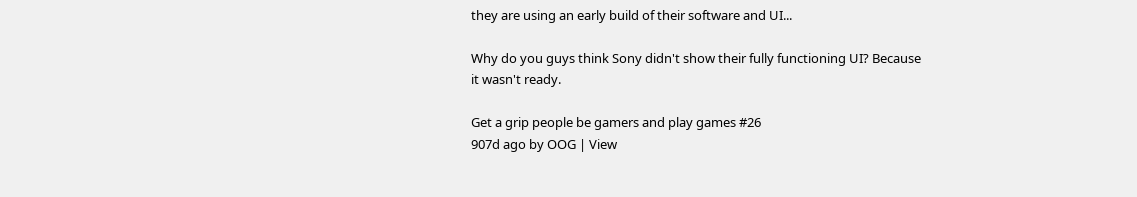they are using an early build of their software and UI...

Why do you guys think Sony didn't show their fully functioning UI? Because it wasn't ready.

Get a grip people be gamers and play games #26
907d ago by OOG | View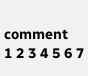comment
1 2 3 4 5 6 7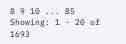8 9 10 ... 85
Showing: 1 - 20 of 1693